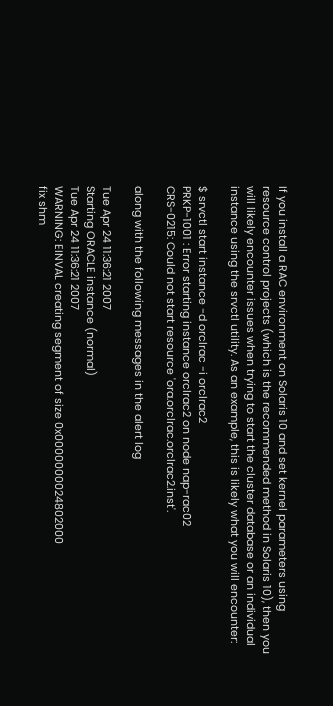If you install a RAC environment on Solaris 10 and set kernel parameters using resource control projects (which is the recommended method in Solaris 10), then you will likely encounter issues when trying to start the cluster database or an individual instance using the srvctl utility. As an example, this is likely what you will encounter:

$ srvctl start instance -d orclrac -i orclrac2
PRKP-1001 : Error starting instance orclrac2 on node nap-rac02
CRS-0215: Could not start resource 'ora.orclrac.orclrac2.inst'.

along with the following messages in the alert log

Tue Apr 24 11:36:21 2007
Starting ORACLE instance (normal)
Tue Apr 24 11:36:21 2007
WARNING: EINVAL creating segment of size 0x0000000024802000
fix shm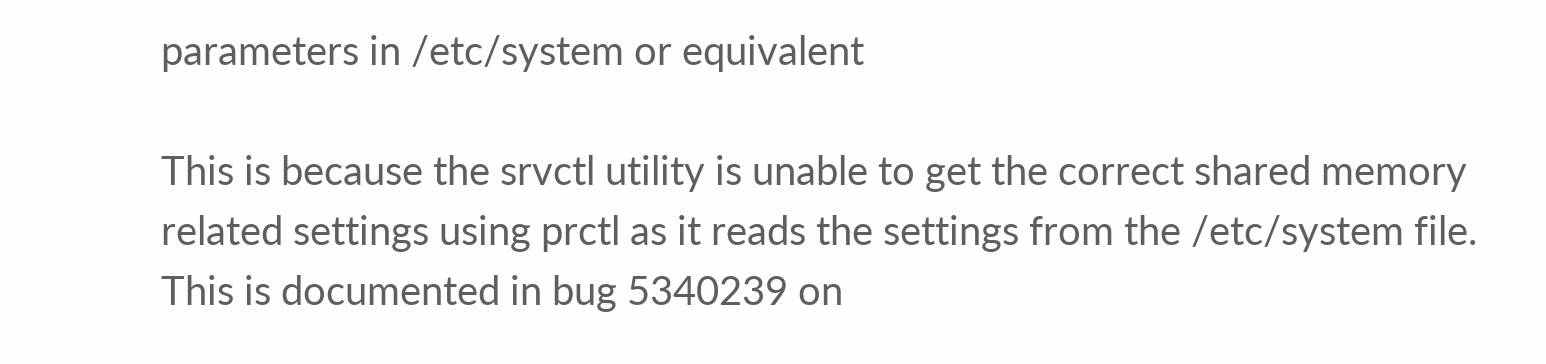parameters in /etc/system or equivalent

This is because the srvctl utility is unable to get the correct shared memory related settings using prctl as it reads the settings from the /etc/system file. This is documented in bug 5340239 on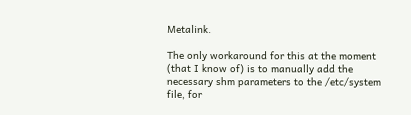Metalink.

The only workaround for this at the moment (that I know of) is to manually add the necessary shm parameters to the /etc/system file, for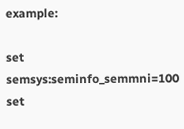example:

set semsys:seminfo_semmni=100
set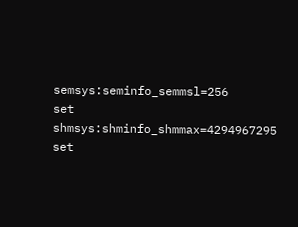semsys:seminfo_semmsl=256
set shmsys:shminfo_shmmax=4294967295
set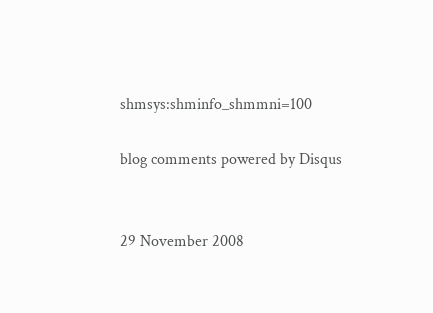shmsys:shminfo_shmmni=100

blog comments powered by Disqus


29 November 2008